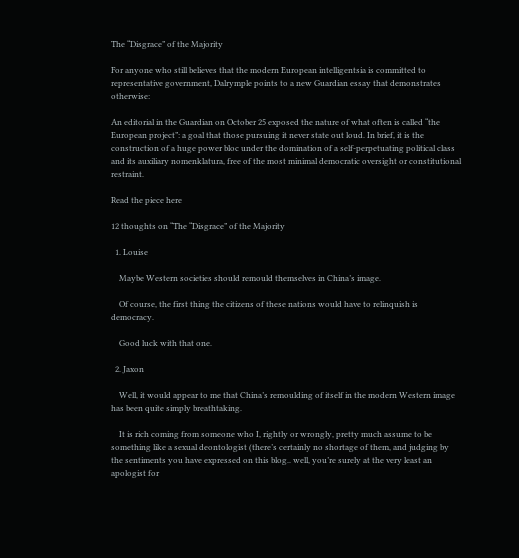The “Disgrace” of the Majority

For anyone who still believes that the modern European intelligentsia is committed to representative government, Dalrymple points to a new Guardian essay that demonstrates otherwise:

An editorial in the Guardian on October 25 exposed the nature of what often is called “the European project”: a goal that those pursuing it never state out loud. In brief, it is the construction of a huge power bloc under the domination of a self-perpetuating political class and its auxiliary nomenklatura, free of the most minimal democratic oversight or constitutional restraint.

Read the piece here

12 thoughts on “The “Disgrace” of the Majority

  1. Louise

    Maybe Western societies should remould themselves in China’s image.

    Of course, the first thing the citizens of these nations would have to relinquish is democracy.

    Good luck with that one.

  2. Jaxon

    Well, it would appear to me that China’s remoulding of itself in the modern Western image has been quite simply breathtaking.

    It is rich coming from someone who I, rightly or wrongly, pretty much assume to be something like a sexual deontologist (there’s certainly no shortage of them, and judging by the sentiments you have expressed on this blog.. well, you’re surely at the very least an apologist for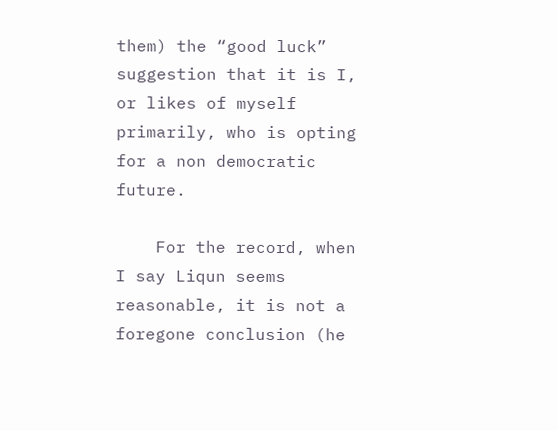them) the “good luck” suggestion that it is I, or likes of myself primarily, who is opting for a non democratic future.

    For the record, when I say Liqun seems reasonable, it is not a foregone conclusion (he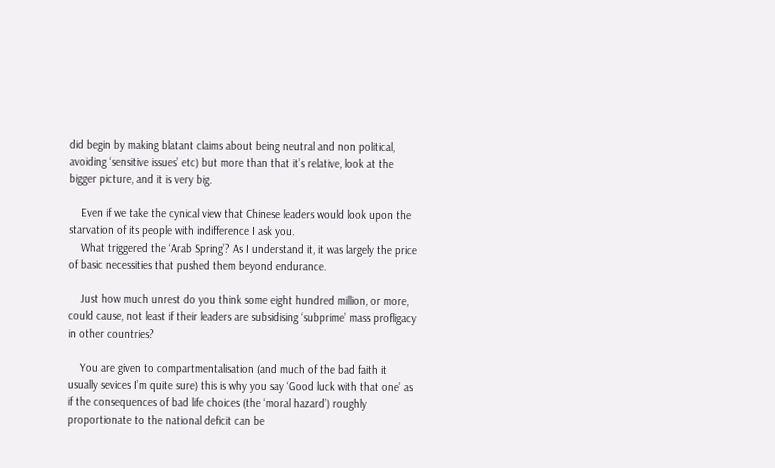did begin by making blatant claims about being neutral and non political, avoiding ‘sensitive issues’ etc) but more than that it’s relative, look at the bigger picture, and it is very big.

    Even if we take the cynical view that Chinese leaders would look upon the starvation of its people with indifference I ask you.
    What triggered the ‘Arab Spring’? As I understand it, it was largely the price of basic necessities that pushed them beyond endurance.

    Just how much unrest do you think some eight hundred million, or more, could cause, not least if their leaders are subsidising ‘subprime’ mass profligacy in other countries?

    You are given to compartmentalisation (and much of the bad faith it usually sevices I’m quite sure) this is why you say ‘Good luck with that one’ as if the consequences of bad life choices (the ‘moral hazard’) roughly proportionate to the national deficit can be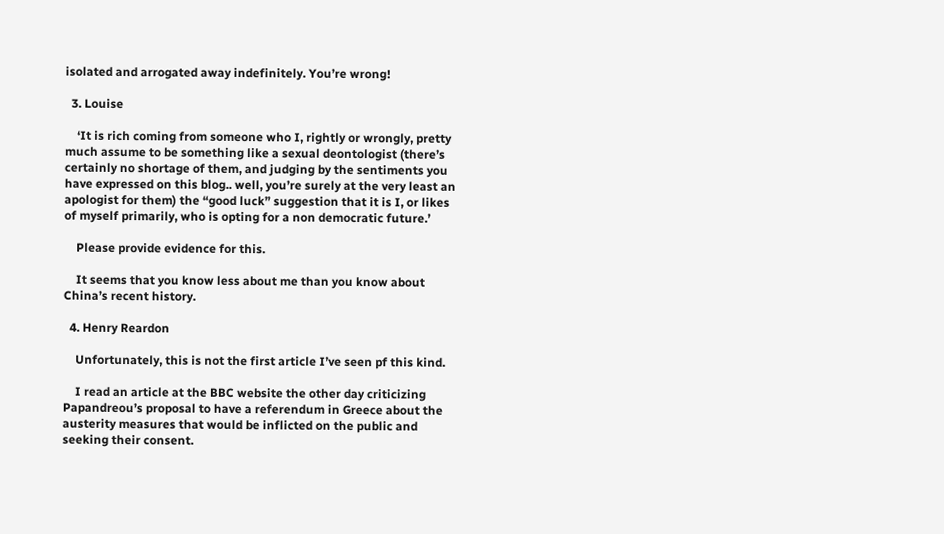isolated and arrogated away indefinitely. You’re wrong!

  3. Louise

    ‘It is rich coming from someone who I, rightly or wrongly, pretty much assume to be something like a sexual deontologist (there’s certainly no shortage of them, and judging by the sentiments you have expressed on this blog.. well, you’re surely at the very least an apologist for them) the “good luck” suggestion that it is I, or likes of myself primarily, who is opting for a non democratic future.’

    Please provide evidence for this.

    It seems that you know less about me than you know about China’s recent history.

  4. Henry Reardon

    Unfortunately, this is not the first article I’ve seen pf this kind.

    I read an article at the BBC website the other day criticizing Papandreou’s proposal to have a referendum in Greece about the austerity measures that would be inflicted on the public and seeking their consent.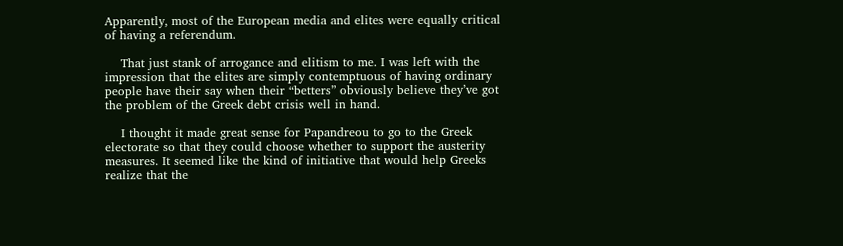Apparently, most of the European media and elites were equally critical of having a referendum.

    That just stank of arrogance and elitism to me. I was left with the impression that the elites are simply contemptuous of having ordinary people have their say when their “betters” obviously believe they’ve got the problem of the Greek debt crisis well in hand.

    I thought it made great sense for Papandreou to go to the Greek electorate so that they could choose whether to support the austerity measures. It seemed like the kind of initiative that would help Greeks realize that the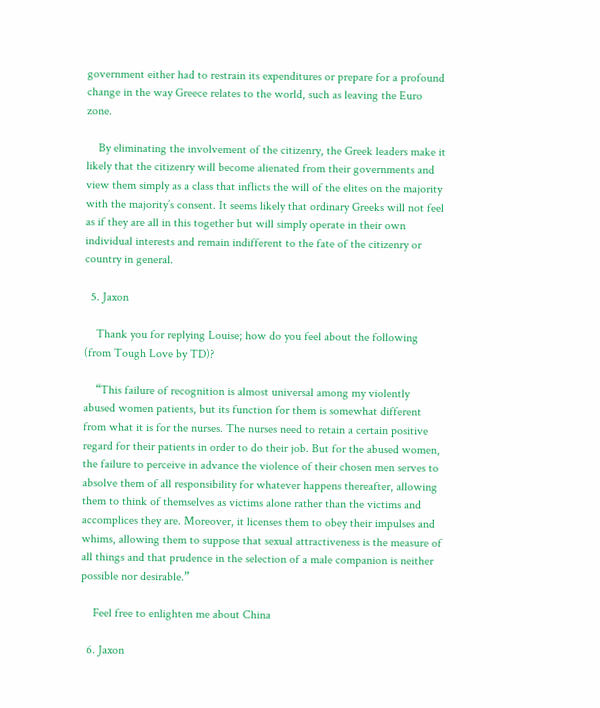government either had to restrain its expenditures or prepare for a profound change in the way Greece relates to the world, such as leaving the Euro zone.

    By eliminating the involvement of the citizenry, the Greek leaders make it likely that the citizenry will become alienated from their governments and view them simply as a class that inflicts the will of the elites on the majority with the majority’s consent. It seems likely that ordinary Greeks will not feel as if they are all in this together but will simply operate in their own individual interests and remain indifferent to the fate of the citizenry or country in general.

  5. Jaxon

    Thank you for replying Louise; how do you feel about the following (from Tough Love by TD)?

    “This failure of recognition is almost universal among my violently abused women patients, but its function for them is somewhat different from what it is for the nurses. The nurses need to retain a certain positive regard for their patients in order to do their job. But for the abused women, the failure to perceive in advance the violence of their chosen men serves to absolve them of all responsibility for whatever happens thereafter, allowing them to think of themselves as victims alone rather than the victims and accomplices they are. Moreover, it licenses them to obey their impulses and whims, allowing them to suppose that sexual attractiveness is the measure of all things and that prudence in the selection of a male companion is neither possible nor desirable.”

    Feel free to enlighten me about China

  6. Jaxon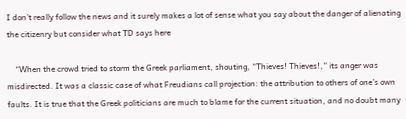I don’t really follow the news and it surely makes a lot of sense what you say about the danger of alienating the citizenry but consider what TD says here

    “When the crowd tried to storm the Greek parliament, shouting, “Thieves! Thieves!,” its anger was misdirected. It was a classic case of what Freudians call projection: the attribution to others of one’s own faults. It is true that the Greek politicians are much to blame for the current situation, and no doubt many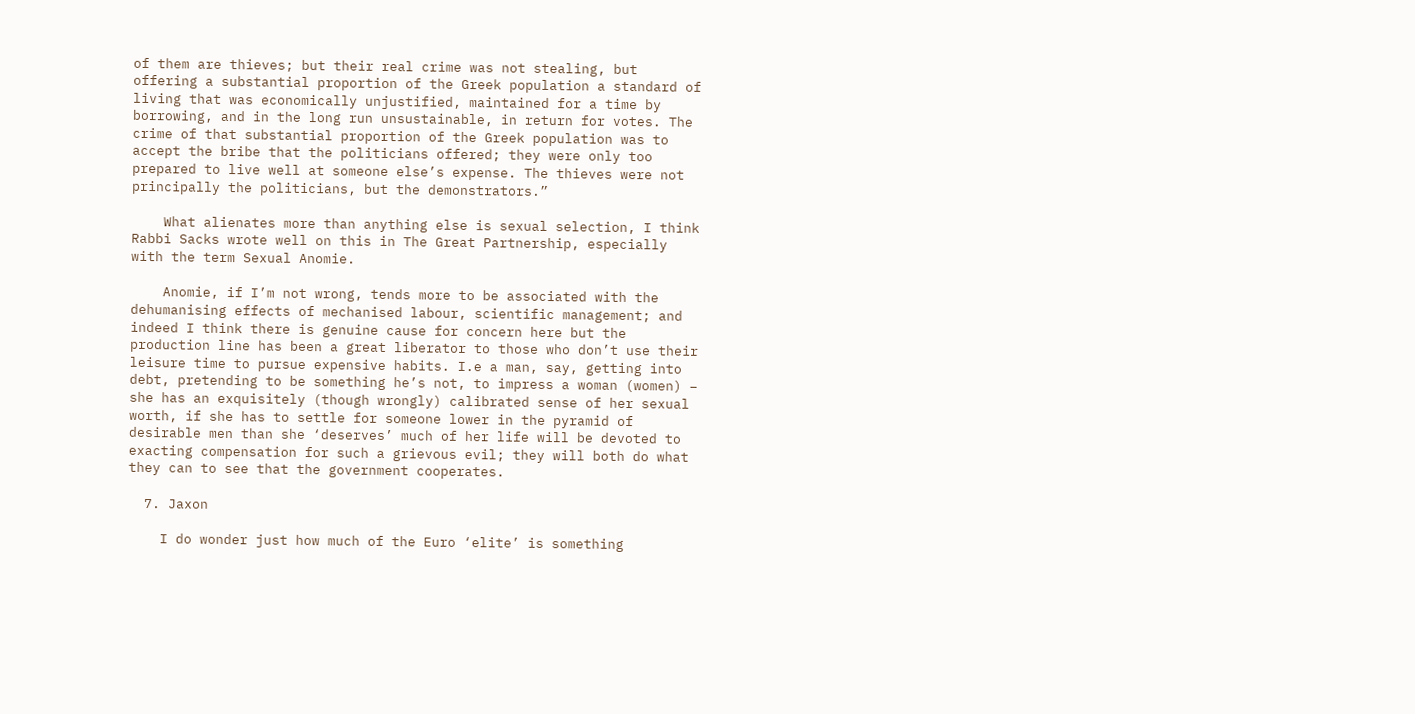of them are thieves; but their real crime was not stealing, but offering a substantial proportion of the Greek population a standard of living that was economically unjustified, maintained for a time by borrowing, and in the long run unsustainable, in return for votes. The crime of that substantial proportion of the Greek population was to accept the bribe that the politicians offered; they were only too prepared to live well at someone else’s expense. The thieves were not principally the politicians, but the demonstrators.”

    What alienates more than anything else is sexual selection, I think Rabbi Sacks wrote well on this in The Great Partnership, especially with the term Sexual Anomie.

    Anomie, if I’m not wrong, tends more to be associated with the dehumanising effects of mechanised labour, scientific management; and indeed I think there is genuine cause for concern here but the production line has been a great liberator to those who don’t use their leisure time to pursue expensive habits. I.e a man, say, getting into debt, pretending to be something he’s not, to impress a woman (women) – she has an exquisitely (though wrongly) calibrated sense of her sexual worth, if she has to settle for someone lower in the pyramid of desirable men than she ‘deserves’ much of her life will be devoted to exacting compensation for such a grievous evil; they will both do what they can to see that the government cooperates.

  7. Jaxon

    I do wonder just how much of the Euro ‘elite’ is something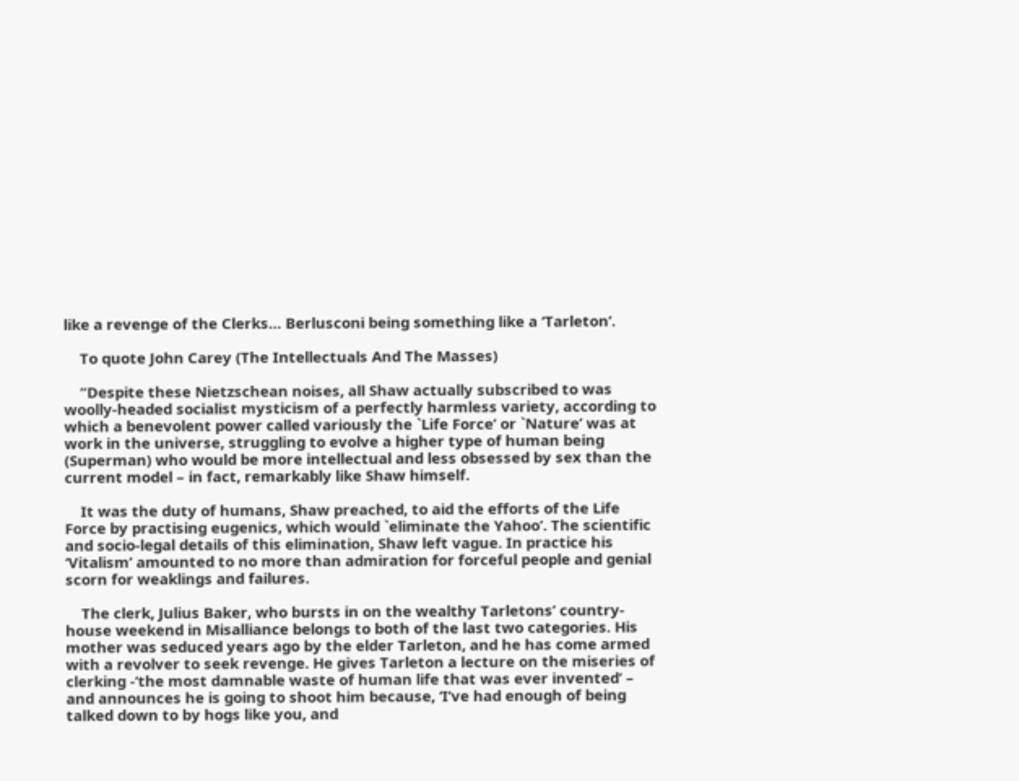like a revenge of the Clerks… Berlusconi being something like a ‘Tarleton’.

    To quote John Carey (The Intellectuals And The Masses)

    “Despite these Nietzschean noises, all Shaw actually subscribed to was woolly-headed socialist mysticism of a perfectly harmless variety, according to which a benevolent power called variously the `Life Force’ or `Nature’ was at work in the universe, struggling to evolve a higher type of human being (Superman) who would be more intellectual and less obsessed by sex than the current model – in fact, remarkably like Shaw himself.

    It was the duty of humans, Shaw preached, to aid the efforts of the Life Force by practising eugenics, which would `eliminate the Yahoo’. The scientific and socio-legal details of this elimination, Shaw left vague. In practice his ‘Vitalism’ amounted to no more than admiration for forceful people and genial scorn for weaklings and failures.

    The clerk, Julius Baker, who bursts in on the wealthy Tarletons’ country-house weekend in Misalliance belongs to both of the last two categories. His mother was seduced years ago by the elder Tarleton, and he has come armed with a revolver to seek revenge. He gives Tarleton a lecture on the miseries of clerking -‘the most damnable waste of human life that was ever invented’ – and announces he is going to shoot him because, ‘I’ve had enough of being talked down to by hogs like you, and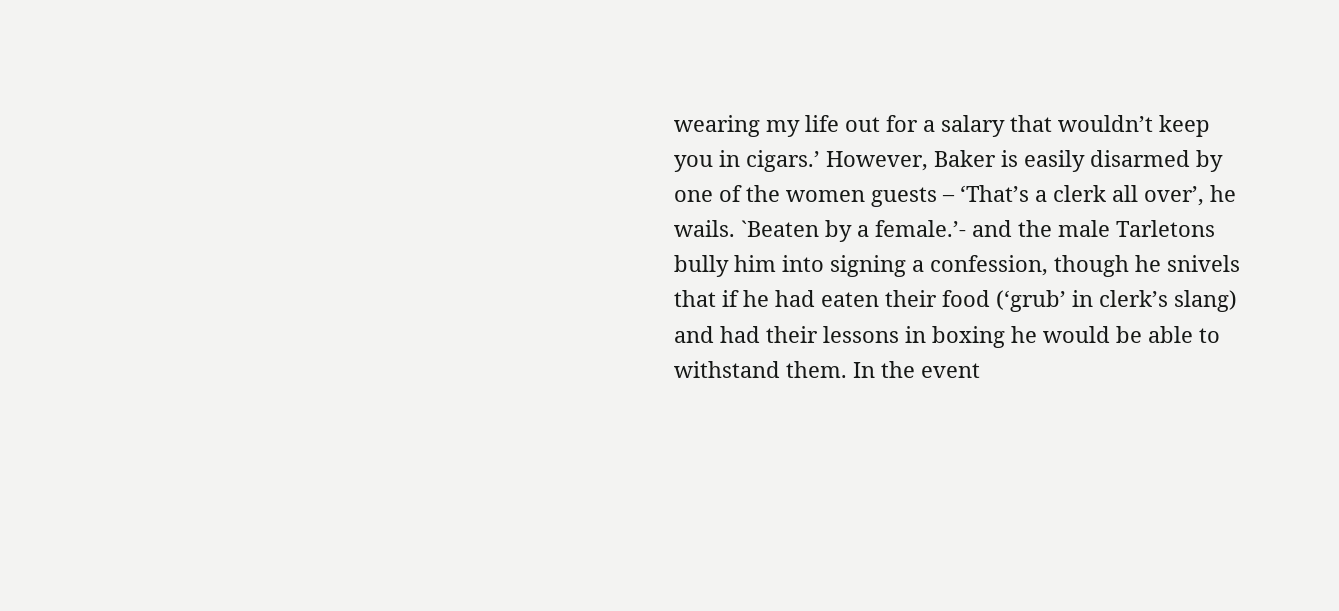wearing my life out for a salary that wouldn’t keep you in cigars.’ However, Baker is easily disarmed by one of the women guests – ‘That’s a clerk all over’, he wails. `Beaten by a female.’- and the male Tarletons bully him into signing a confession, though he snivels that if he had eaten their food (‘grub’ in clerk’s slang) and had their lessons in boxing he would be able to withstand them. In the event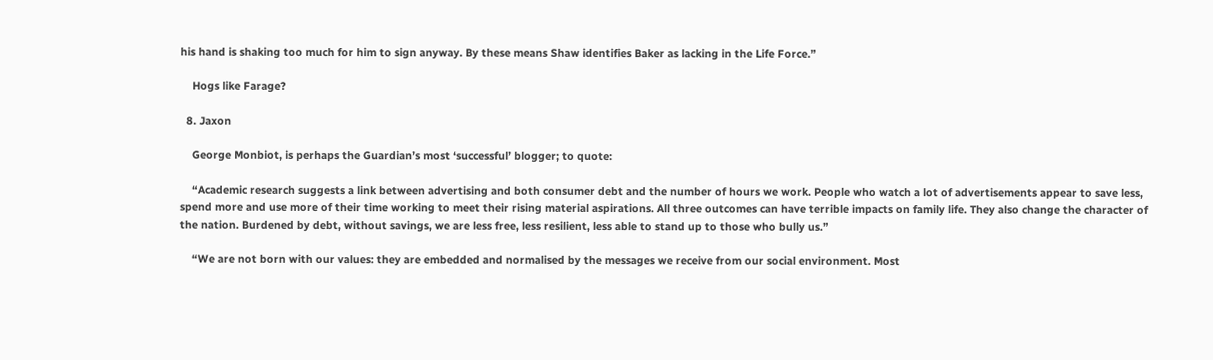his hand is shaking too much for him to sign anyway. By these means Shaw identifies Baker as lacking in the Life Force.”

    Hogs like Farage?

  8. Jaxon

    George Monbiot, is perhaps the Guardian’s most ‘successful’ blogger; to quote:

    “Academic research suggests a link between advertising and both consumer debt and the number of hours we work. People who watch a lot of advertisements appear to save less, spend more and use more of their time working to meet their rising material aspirations. All three outcomes can have terrible impacts on family life. They also change the character of the nation. Burdened by debt, without savings, we are less free, less resilient, less able to stand up to those who bully us.”

    “We are not born with our values: they are embedded and normalised by the messages we receive from our social environment. Most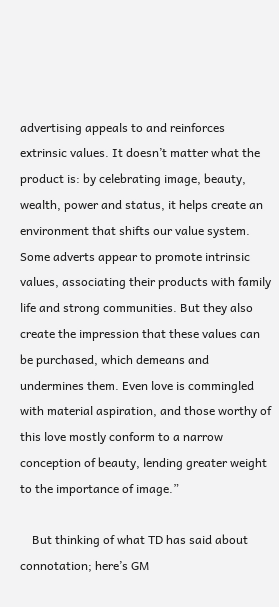advertising appeals to and reinforces extrinsic values. It doesn’t matter what the product is: by celebrating image, beauty, wealth, power and status, it helps create an environment that shifts our value system. Some adverts appear to promote intrinsic values, associating their products with family life and strong communities. But they also create the impression that these values can be purchased, which demeans and undermines them. Even love is commingled with material aspiration, and those worthy of this love mostly conform to a narrow conception of beauty, lending greater weight to the importance of image.”

    But thinking of what TD has said about connotation; here’s GM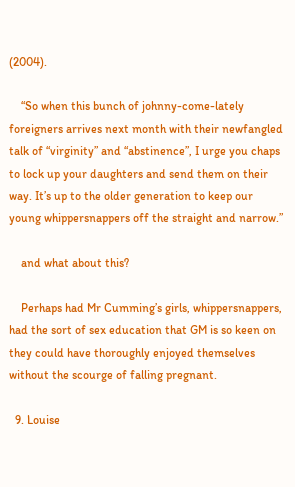(2004).

    “So when this bunch of johnny-come-lately foreigners arrives next month with their newfangled talk of “virginity” and “abstinence”, I urge you chaps to lock up your daughters and send them on their way. It’s up to the older generation to keep our young whippersnappers off the straight and narrow.”

    and what about this?

    Perhaps had Mr Cumming’s girls, whippersnappers, had the sort of sex education that GM is so keen on they could have thoroughly enjoyed themselves without the scourge of falling pregnant.

  9. Louise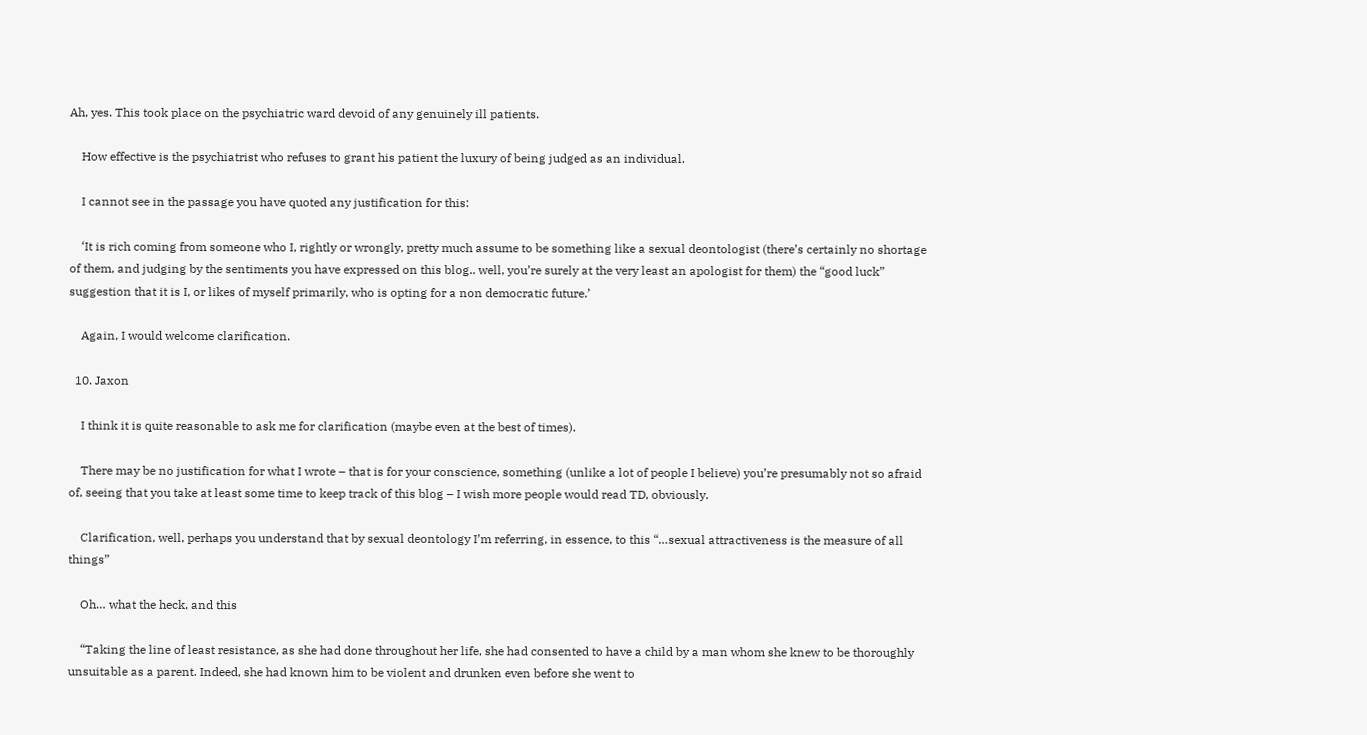Ah, yes. This took place on the psychiatric ward devoid of any genuinely ill patients.

    How effective is the psychiatrist who refuses to grant his patient the luxury of being judged as an individual.

    I cannot see in the passage you have quoted any justification for this:

    ‘It is rich coming from someone who I, rightly or wrongly, pretty much assume to be something like a sexual deontologist (there’s certainly no shortage of them, and judging by the sentiments you have expressed on this blog.. well, you’re surely at the very least an apologist for them) the “good luck” suggestion that it is I, or likes of myself primarily, who is opting for a non democratic future.’

    Again, I would welcome clarification.

  10. Jaxon

    I think it is quite reasonable to ask me for clarification (maybe even at the best of times).

    There may be no justification for what I wrote – that is for your conscience, something (unlike a lot of people I believe) you’re presumably not so afraid of, seeing that you take at least some time to keep track of this blog – I wish more people would read TD, obviously.

    Clarification, well, perhaps you understand that by sexual deontology I’m referring, in essence, to this “…sexual attractiveness is the measure of all things”

    Oh… what the heck, and this

    “Taking the line of least resistance, as she had done throughout her life, she had consented to have a child by a man whom she knew to be thoroughly unsuitable as a parent. Indeed, she had known him to be violent and drunken even before she went to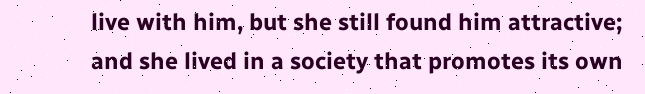live with him, but she still found him attractive; and she lived in a society that promotes its own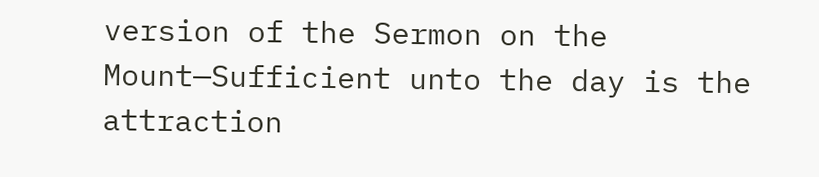version of the Sermon on the Mount—Sufficient unto the day is the attraction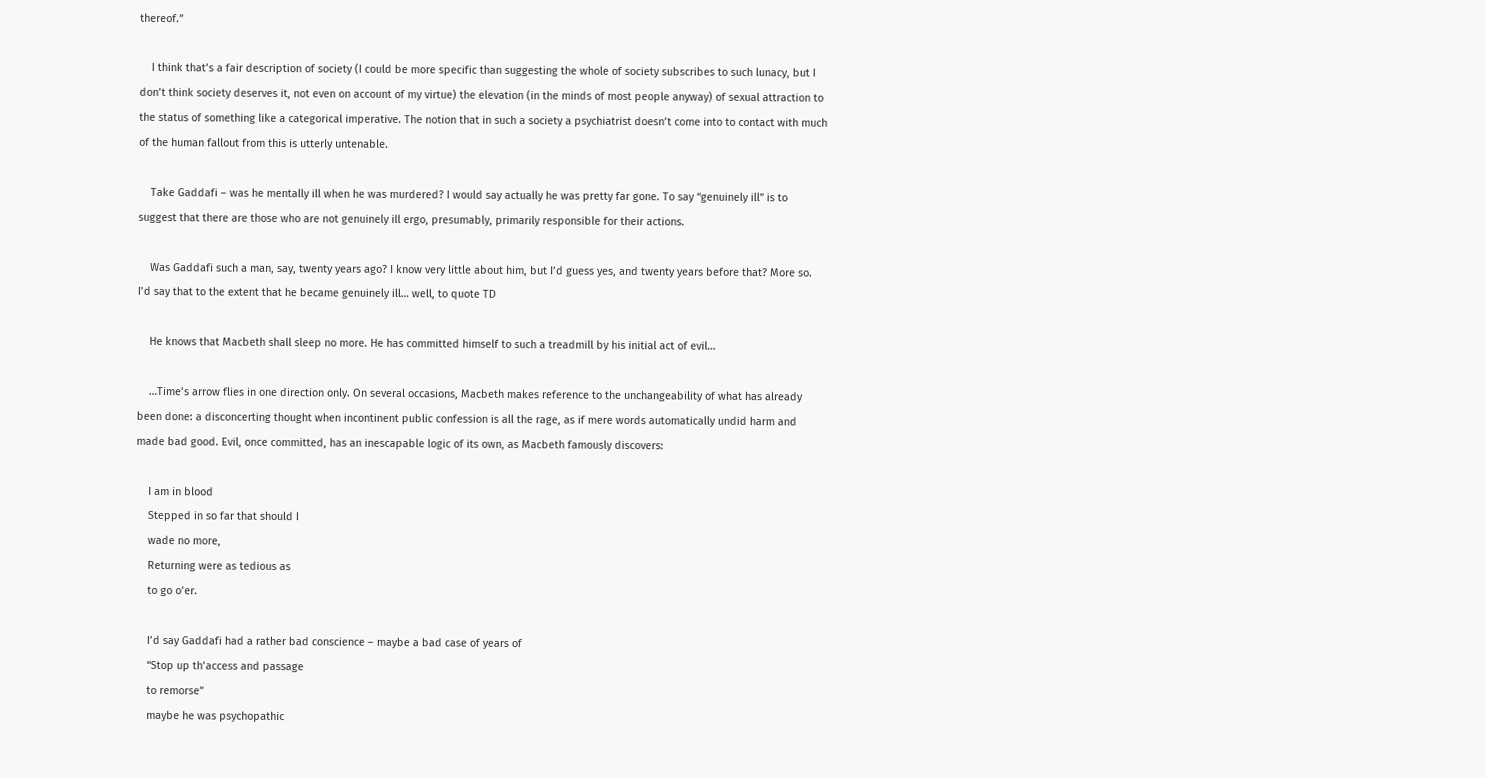thereof.”

    I think that’s a fair description of society (I could be more specific than suggesting the whole of society subscribes to such lunacy, but I don’t think society deserves it, not even on account of my virtue) the elevation (in the minds of most people anyway) of sexual attraction to the status of something like a categorical imperative. The notion that in such a society a psychiatrist doesn’t come into to contact with much of the human fallout from this is utterly untenable.

    Take Gaddafi – was he mentally ill when he was murdered? I would say actually he was pretty far gone. To say “genuinely ill” is to suggest that there are those who are not genuinely ill ergo, presumably, primarily responsible for their actions.

    Was Gaddafi such a man, say, twenty years ago? I know very little about him, but I’d guess yes, and twenty years before that? More so. I’d say that to the extent that he became genuinely ill… well, to quote TD

    He knows that Macbeth shall sleep no more. He has committed himself to such a treadmill by his initial act of evil…

    …Time’s arrow flies in one direction only. On several occasions, Macbeth makes reference to the unchangeability of what has already been done: a disconcerting thought when incontinent public confession is all the rage, as if mere words automatically undid harm and made bad good. Evil, once committed, has an inescapable logic of its own, as Macbeth famously discovers:

    I am in blood
    Stepped in so far that should I
    wade no more,
    Returning were as tedious as
    to go o’er.

    I’d say Gaddafi had a rather bad conscience – maybe a bad case of years of
    “Stop up th’access and passage
    to remorse”
    maybe he was psychopathic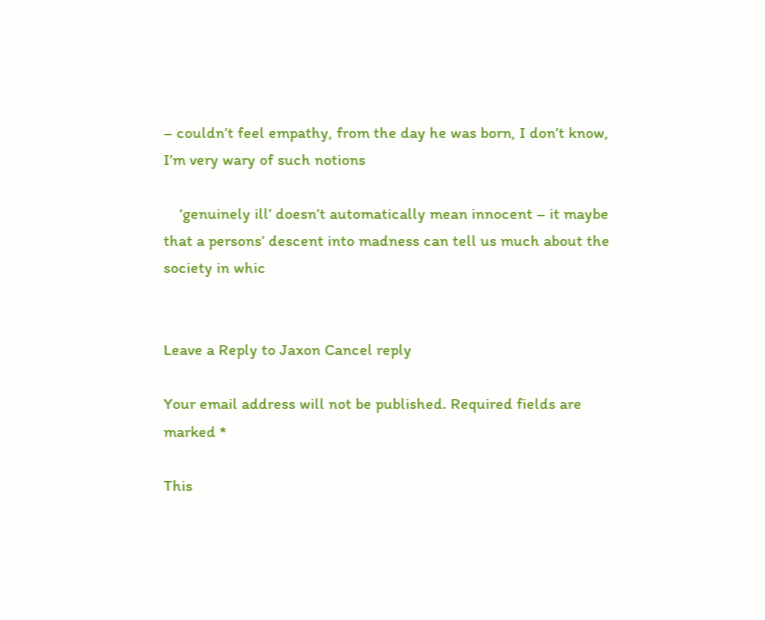– couldn’t feel empathy, from the day he was born, I don’t know, I’m very wary of such notions

    ‘genuinely ill’ doesn’t automatically mean innocent – it maybe that a persons’ descent into madness can tell us much about the society in whic


Leave a Reply to Jaxon Cancel reply

Your email address will not be published. Required fields are marked *

This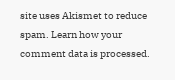site uses Akismet to reduce spam. Learn how your comment data is processed.